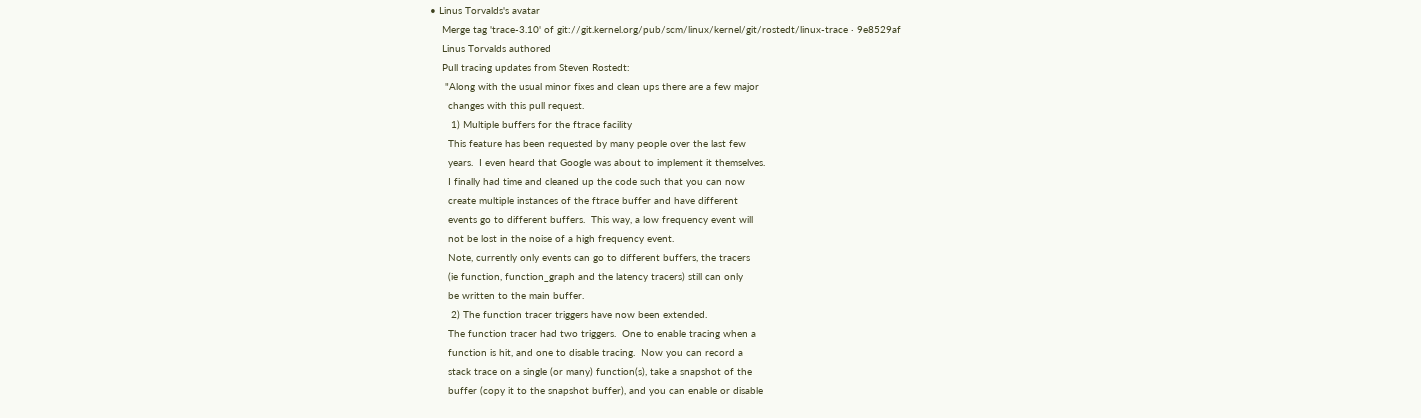• Linus Torvalds's avatar
    Merge tag 'trace-3.10' of git://git.kernel.org/pub/scm/linux/kernel/git/rostedt/linux-trace · 9e8529af
    Linus Torvalds authored
    Pull tracing updates from Steven Rostedt:
     "Along with the usual minor fixes and clean ups there are a few major
      changes with this pull request.
       1) Multiple buffers for the ftrace facility
      This feature has been requested by many people over the last few
      years.  I even heard that Google was about to implement it themselves.
      I finally had time and cleaned up the code such that you can now
      create multiple instances of the ftrace buffer and have different
      events go to different buffers.  This way, a low frequency event will
      not be lost in the noise of a high frequency event.
      Note, currently only events can go to different buffers, the tracers
      (ie function, function_graph and the latency tracers) still can only
      be written to the main buffer.
       2) The function tracer triggers have now been extended.
      The function tracer had two triggers.  One to enable tracing when a
      function is hit, and one to disable tracing.  Now you can record a
      stack trace on a single (or many) function(s), take a snapshot of the
      buffer (copy it to the snapshot buffer), and you can enable or disable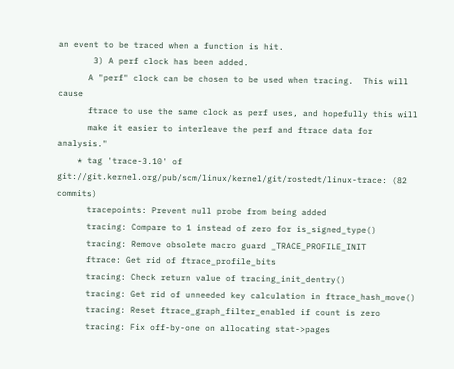an event to be traced when a function is hit.
       3) A perf clock has been added.
      A "perf" clock can be chosen to be used when tracing.  This will cause
      ftrace to use the same clock as perf uses, and hopefully this will
      make it easier to interleave the perf and ftrace data for analysis."
    * tag 'trace-3.10' of git://git.kernel.org/pub/scm/linux/kernel/git/rostedt/linux-trace: (82 commits)
      tracepoints: Prevent null probe from being added
      tracing: Compare to 1 instead of zero for is_signed_type()
      tracing: Remove obsolete macro guard _TRACE_PROFILE_INIT
      ftrace: Get rid of ftrace_profile_bits
      tracing: Check return value of tracing_init_dentry()
      tracing: Get rid of unneeded key calculation in ftrace_hash_move()
      tracing: Reset ftrace_graph_filter_enabled if count is zero
      tracing: Fix off-by-one on allocating stat->pages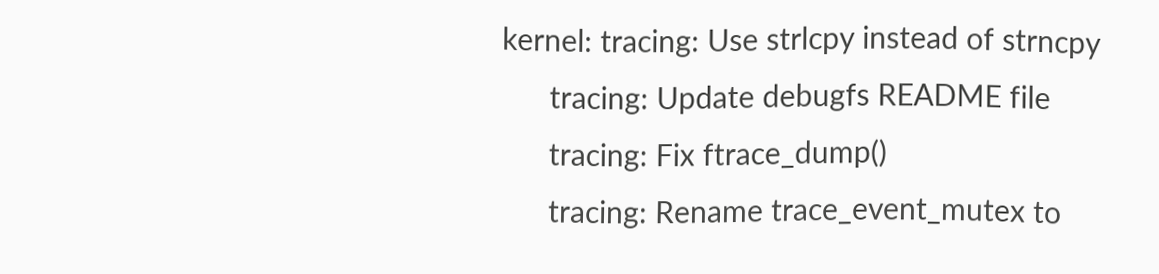kernel: tracing: Use strlcpy instead of strncpy
      tracing: Update debugfs README file
      tracing: Fix ftrace_dump()
      tracing: Rename trace_event_mutex to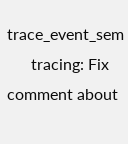trace_event_sem
      tracing: Fix comment about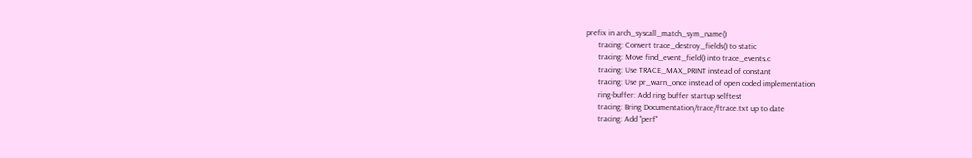prefix in arch_syscall_match_sym_name()
      tracing: Convert trace_destroy_fields() to static
      tracing: Move find_event_field() into trace_events.c
      tracing: Use TRACE_MAX_PRINT instead of constant
      tracing: Use pr_warn_once instead of open coded implementation
      ring-buffer: Add ring buffer startup selftest
      tracing: Bring Documentation/trace/ftrace.txt up to date
      tracing: Add "perf"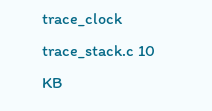trace_clock
trace_stack.c 10 KB